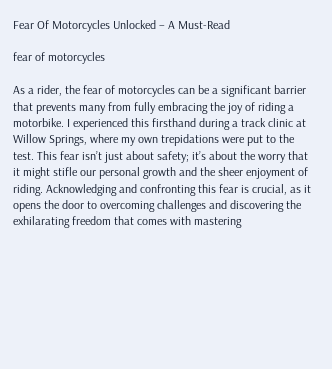Fear Of Motorcycles Unlocked – A Must-Read

fear of motorcycles

As a rider, the fear of motorcycles can be a significant barrier that prevents many from fully embracing the joy of riding a motorbike. I experienced this firsthand during a track clinic at Willow Springs, where my own trepidations were put to the test. This fear isn’t just about safety; it’s about the worry that it might stifle our personal growth and the sheer enjoyment of riding. Acknowledging and confronting this fear is crucial, as it opens the door to overcoming challenges and discovering the exhilarating freedom that comes with mastering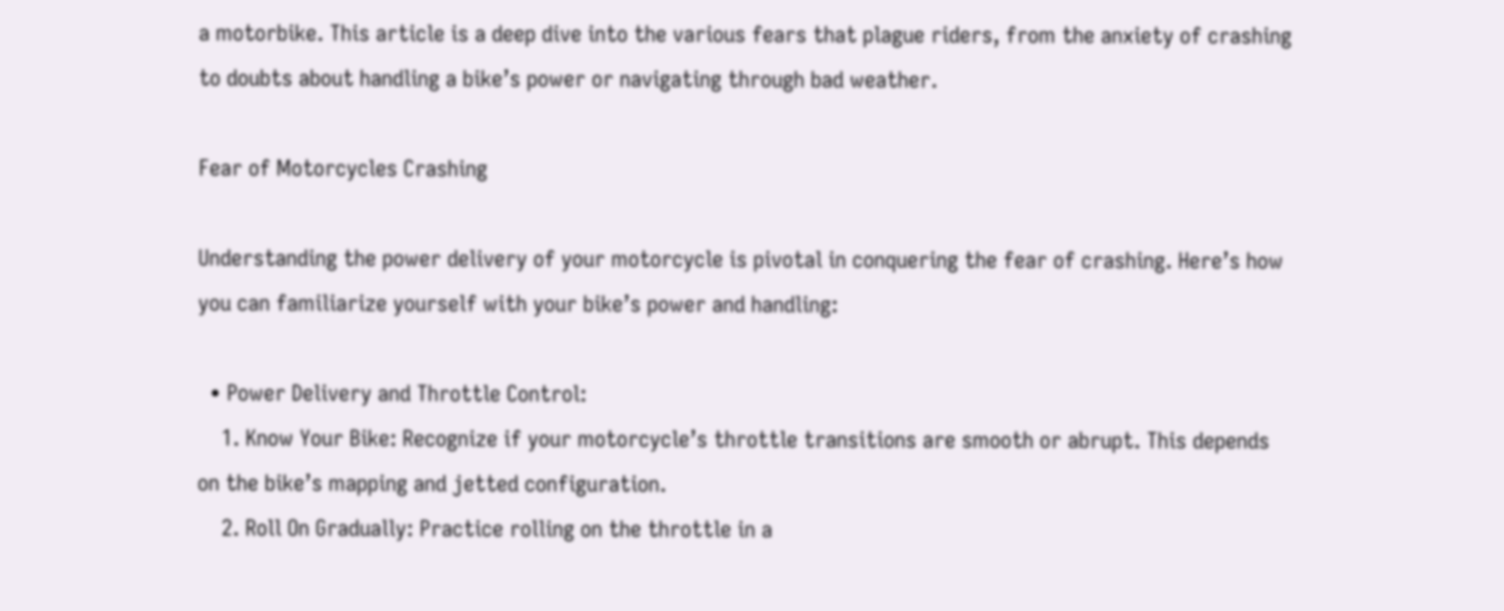a motorbike. This article is a deep dive into the various fears that plague riders, from the anxiety of crashing to doubts about handling a bike’s power or navigating through bad weather.

Fear of Motorcycles Crashing

Understanding the power delivery of your motorcycle is pivotal in conquering the fear of crashing. Here’s how you can familiarize yourself with your bike’s power and handling:

  • Power Delivery and Throttle Control:
    1. Know Your Bike: Recognize if your motorcycle’s throttle transitions are smooth or abrupt. This depends on the bike’s mapping and jetted configuration.
    2. Roll On Gradually: Practice rolling on the throttle in a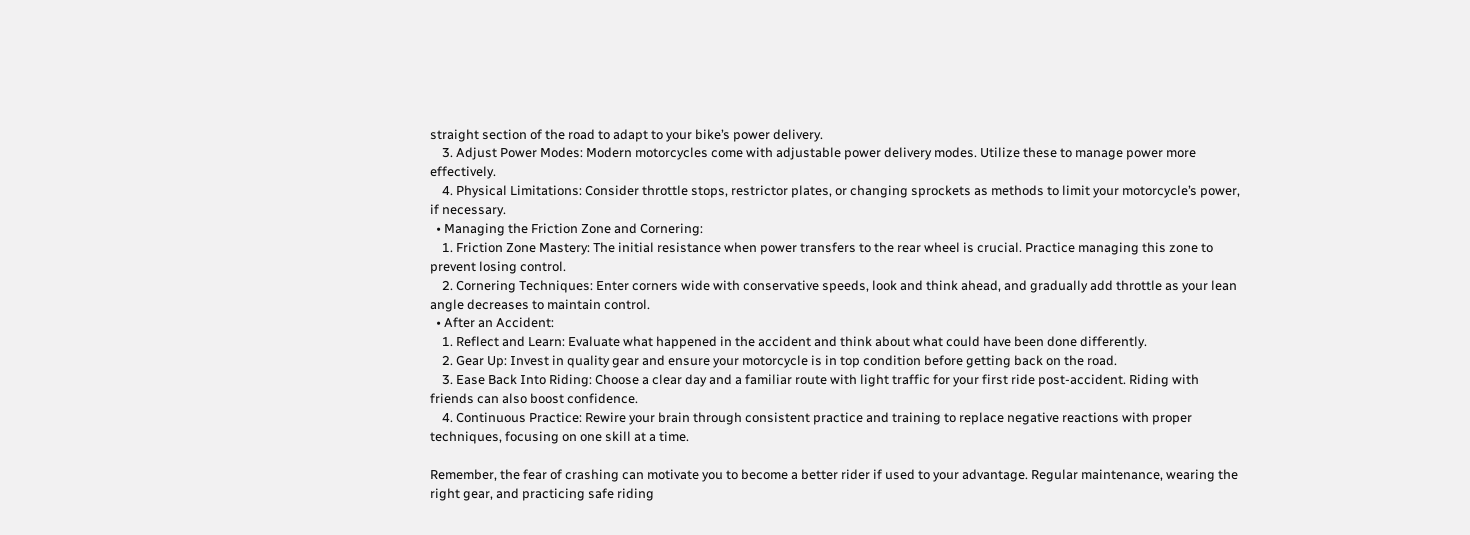straight section of the road to adapt to your bike’s power delivery.
    3. Adjust Power Modes: Modern motorcycles come with adjustable power delivery modes. Utilize these to manage power more effectively.
    4. Physical Limitations: Consider throttle stops, restrictor plates, or changing sprockets as methods to limit your motorcycle’s power, if necessary.
  • Managing the Friction Zone and Cornering:
    1. Friction Zone Mastery: The initial resistance when power transfers to the rear wheel is crucial. Practice managing this zone to prevent losing control.
    2. Cornering Techniques: Enter corners wide with conservative speeds, look and think ahead, and gradually add throttle as your lean angle decreases to maintain control.
  • After an Accident:
    1. Reflect and Learn: Evaluate what happened in the accident and think about what could have been done differently.
    2. Gear Up: Invest in quality gear and ensure your motorcycle is in top condition before getting back on the road.
    3. Ease Back Into Riding: Choose a clear day and a familiar route with light traffic for your first ride post-accident. Riding with friends can also boost confidence.
    4. Continuous Practice: Rewire your brain through consistent practice and training to replace negative reactions with proper techniques, focusing on one skill at a time.

Remember, the fear of crashing can motivate you to become a better rider if used to your advantage. Regular maintenance, wearing the right gear, and practicing safe riding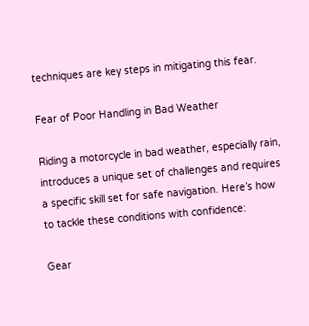techniques are key steps in mitigating this fear.

Fear of Poor Handling in Bad Weather

Riding a motorcycle in bad weather, especially rain, introduces a unique set of challenges and requires a specific skill set for safe navigation. Here’s how to tackle these conditions with confidence:

Gear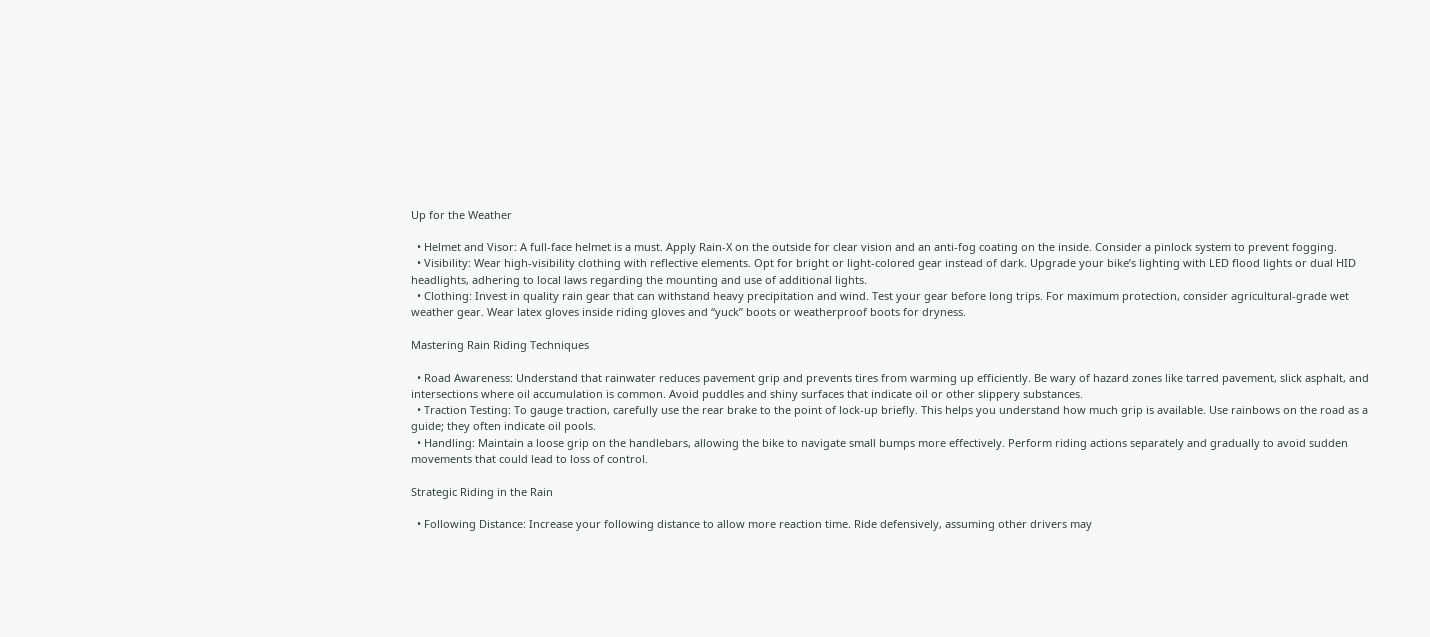Up for the Weather

  • Helmet and Visor: A full-face helmet is a must. Apply Rain-X on the outside for clear vision and an anti-fog coating on the inside. Consider a pinlock system to prevent fogging.
  • Visibility: Wear high-visibility clothing with reflective elements. Opt for bright or light-colored gear instead of dark. Upgrade your bike’s lighting with LED flood lights or dual HID headlights, adhering to local laws regarding the mounting and use of additional lights.
  • Clothing: Invest in quality rain gear that can withstand heavy precipitation and wind. Test your gear before long trips. For maximum protection, consider agricultural-grade wet weather gear. Wear latex gloves inside riding gloves and “yuck” boots or weatherproof boots for dryness.

Mastering Rain Riding Techniques

  • Road Awareness: Understand that rainwater reduces pavement grip and prevents tires from warming up efficiently. Be wary of hazard zones like tarred pavement, slick asphalt, and intersections where oil accumulation is common. Avoid puddles and shiny surfaces that indicate oil or other slippery substances.
  • Traction Testing: To gauge traction, carefully use the rear brake to the point of lock-up briefly. This helps you understand how much grip is available. Use rainbows on the road as a guide; they often indicate oil pools.
  • Handling: Maintain a loose grip on the handlebars, allowing the bike to navigate small bumps more effectively. Perform riding actions separately and gradually to avoid sudden movements that could lead to loss of control.

Strategic Riding in the Rain

  • Following Distance: Increase your following distance to allow more reaction time. Ride defensively, assuming other drivers may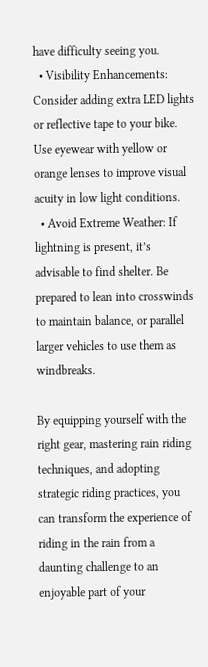have difficulty seeing you.
  • Visibility Enhancements: Consider adding extra LED lights or reflective tape to your bike. Use eyewear with yellow or orange lenses to improve visual acuity in low light conditions.
  • Avoid Extreme Weather: If lightning is present, it’s advisable to find shelter. Be prepared to lean into crosswinds to maintain balance, or parallel larger vehicles to use them as windbreaks.

By equipping yourself with the right gear, mastering rain riding techniques, and adopting strategic riding practices, you can transform the experience of riding in the rain from a daunting challenge to an enjoyable part of your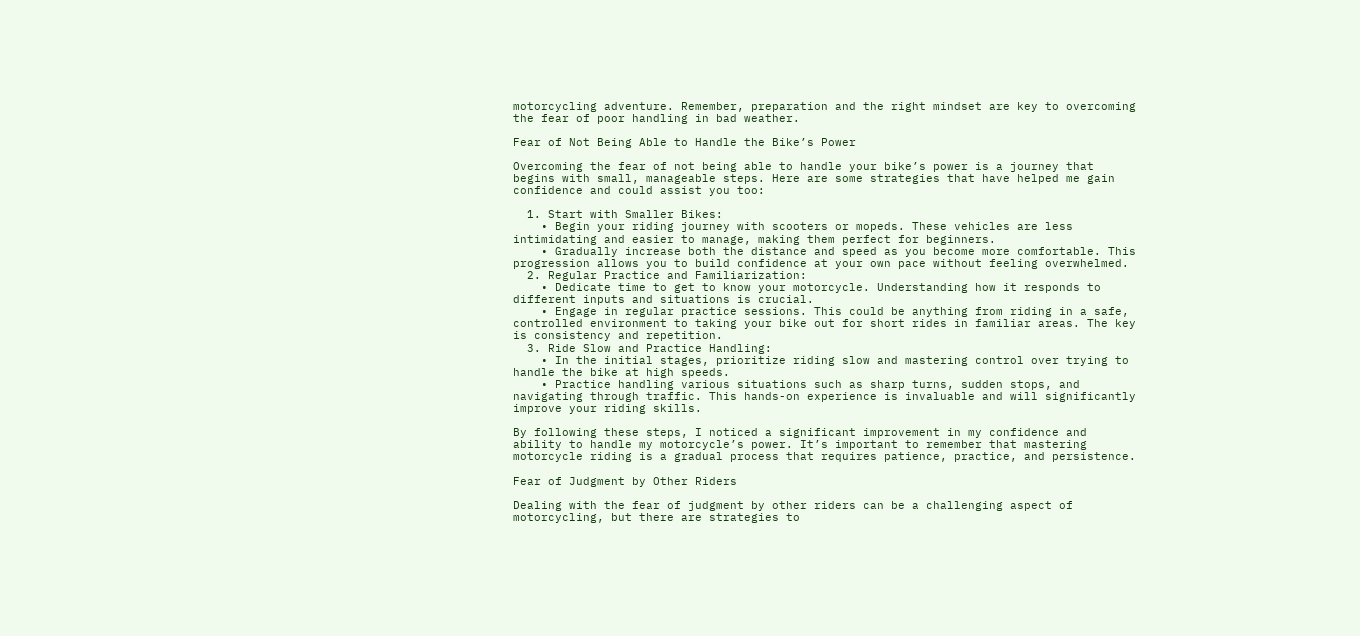motorcycling adventure. Remember, preparation and the right mindset are key to overcoming the fear of poor handling in bad weather.

Fear of Not Being Able to Handle the Bike’s Power

Overcoming the fear of not being able to handle your bike’s power is a journey that begins with small, manageable steps. Here are some strategies that have helped me gain confidence and could assist you too:

  1. Start with Smaller Bikes:
    • Begin your riding journey with scooters or mopeds. These vehicles are less intimidating and easier to manage, making them perfect for beginners.
    • Gradually increase both the distance and speed as you become more comfortable. This progression allows you to build confidence at your own pace without feeling overwhelmed.
  2. Regular Practice and Familiarization:
    • Dedicate time to get to know your motorcycle. Understanding how it responds to different inputs and situations is crucial.
    • Engage in regular practice sessions. This could be anything from riding in a safe, controlled environment to taking your bike out for short rides in familiar areas. The key is consistency and repetition.
  3. Ride Slow and Practice Handling:
    • In the initial stages, prioritize riding slow and mastering control over trying to handle the bike at high speeds.
    • Practice handling various situations such as sharp turns, sudden stops, and navigating through traffic. This hands-on experience is invaluable and will significantly improve your riding skills.

By following these steps, I noticed a significant improvement in my confidence and ability to handle my motorcycle’s power. It’s important to remember that mastering motorcycle riding is a gradual process that requires patience, practice, and persistence.

Fear of Judgment by Other Riders

Dealing with the fear of judgment by other riders can be a challenging aspect of motorcycling, but there are strategies to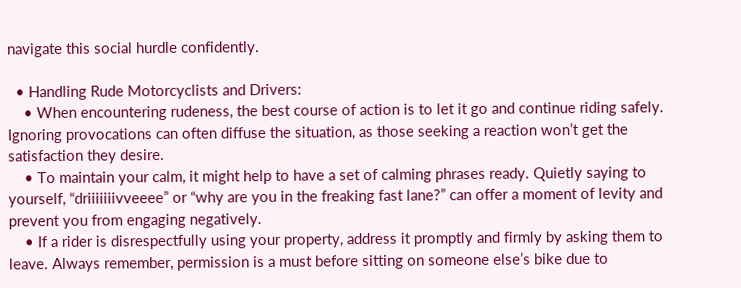navigate this social hurdle confidently.

  • Handling Rude Motorcyclists and Drivers:
    • When encountering rudeness, the best course of action is to let it go and continue riding safely. Ignoring provocations can often diffuse the situation, as those seeking a reaction won’t get the satisfaction they desire.
    • To maintain your calm, it might help to have a set of calming phrases ready. Quietly saying to yourself, “driiiiiiivveeee” or “why are you in the freaking fast lane?” can offer a moment of levity and prevent you from engaging negatively.
    • If a rider is disrespectfully using your property, address it promptly and firmly by asking them to leave. Always remember, permission is a must before sitting on someone else’s bike due to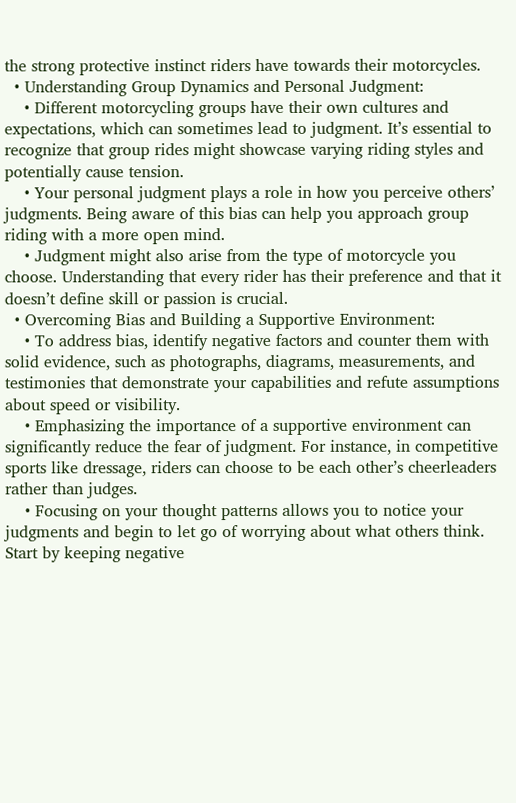the strong protective instinct riders have towards their motorcycles.
  • Understanding Group Dynamics and Personal Judgment:
    • Different motorcycling groups have their own cultures and expectations, which can sometimes lead to judgment. It’s essential to recognize that group rides might showcase varying riding styles and potentially cause tension.
    • Your personal judgment plays a role in how you perceive others’ judgments. Being aware of this bias can help you approach group riding with a more open mind.
    • Judgment might also arise from the type of motorcycle you choose. Understanding that every rider has their preference and that it doesn’t define skill or passion is crucial.
  • Overcoming Bias and Building a Supportive Environment:
    • To address bias, identify negative factors and counter them with solid evidence, such as photographs, diagrams, measurements, and testimonies that demonstrate your capabilities and refute assumptions about speed or visibility.
    • Emphasizing the importance of a supportive environment can significantly reduce the fear of judgment. For instance, in competitive sports like dressage, riders can choose to be each other’s cheerleaders rather than judges.
    • Focusing on your thought patterns allows you to notice your judgments and begin to let go of worrying about what others think. Start by keeping negative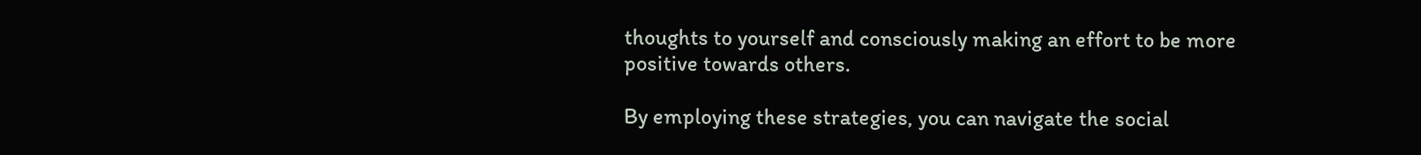thoughts to yourself and consciously making an effort to be more positive towards others.

By employing these strategies, you can navigate the social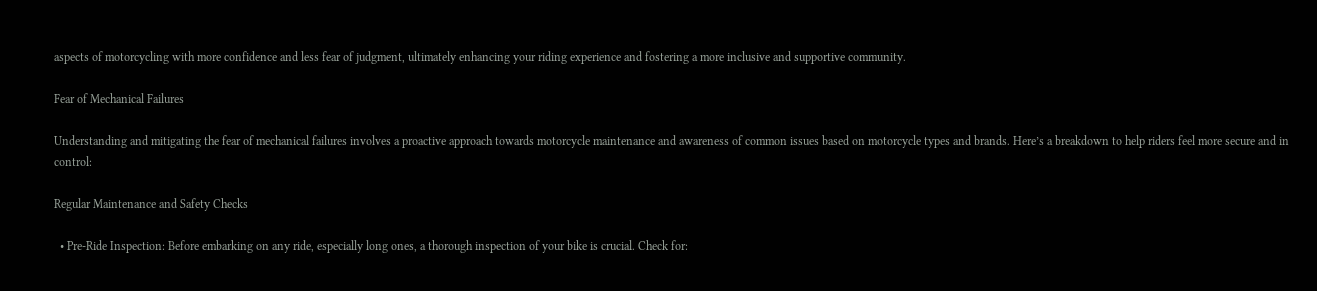aspects of motorcycling with more confidence and less fear of judgment, ultimately enhancing your riding experience and fostering a more inclusive and supportive community.

Fear of Mechanical Failures

Understanding and mitigating the fear of mechanical failures involves a proactive approach towards motorcycle maintenance and awareness of common issues based on motorcycle types and brands. Here’s a breakdown to help riders feel more secure and in control:

Regular Maintenance and Safety Checks

  • Pre-Ride Inspection: Before embarking on any ride, especially long ones, a thorough inspection of your bike is crucial. Check for: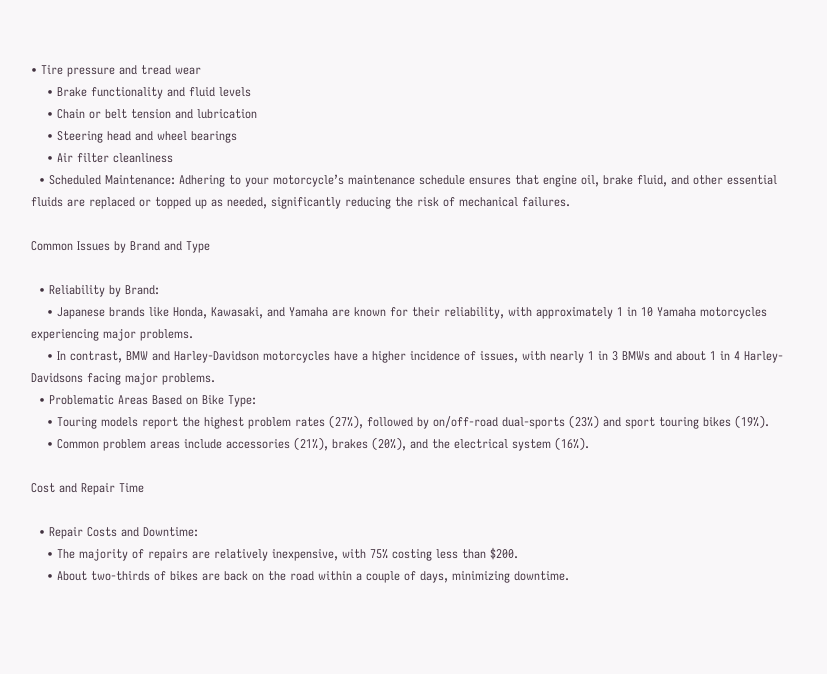• Tire pressure and tread wear
    • Brake functionality and fluid levels
    • Chain or belt tension and lubrication
    • Steering head and wheel bearings
    • Air filter cleanliness
  • Scheduled Maintenance: Adhering to your motorcycle’s maintenance schedule ensures that engine oil, brake fluid, and other essential fluids are replaced or topped up as needed, significantly reducing the risk of mechanical failures.

Common Issues by Brand and Type

  • Reliability by Brand:
    • Japanese brands like Honda, Kawasaki, and Yamaha are known for their reliability, with approximately 1 in 10 Yamaha motorcycles experiencing major problems.
    • In contrast, BMW and Harley-Davidson motorcycles have a higher incidence of issues, with nearly 1 in 3 BMWs and about 1 in 4 Harley-Davidsons facing major problems.
  • Problematic Areas Based on Bike Type:
    • Touring models report the highest problem rates (27%), followed by on/off-road dual-sports (23%) and sport touring bikes (19%).
    • Common problem areas include accessories (21%), brakes (20%), and the electrical system (16%).

Cost and Repair Time

  • Repair Costs and Downtime:
    • The majority of repairs are relatively inexpensive, with 75% costing less than $200.
    • About two-thirds of bikes are back on the road within a couple of days, minimizing downtime.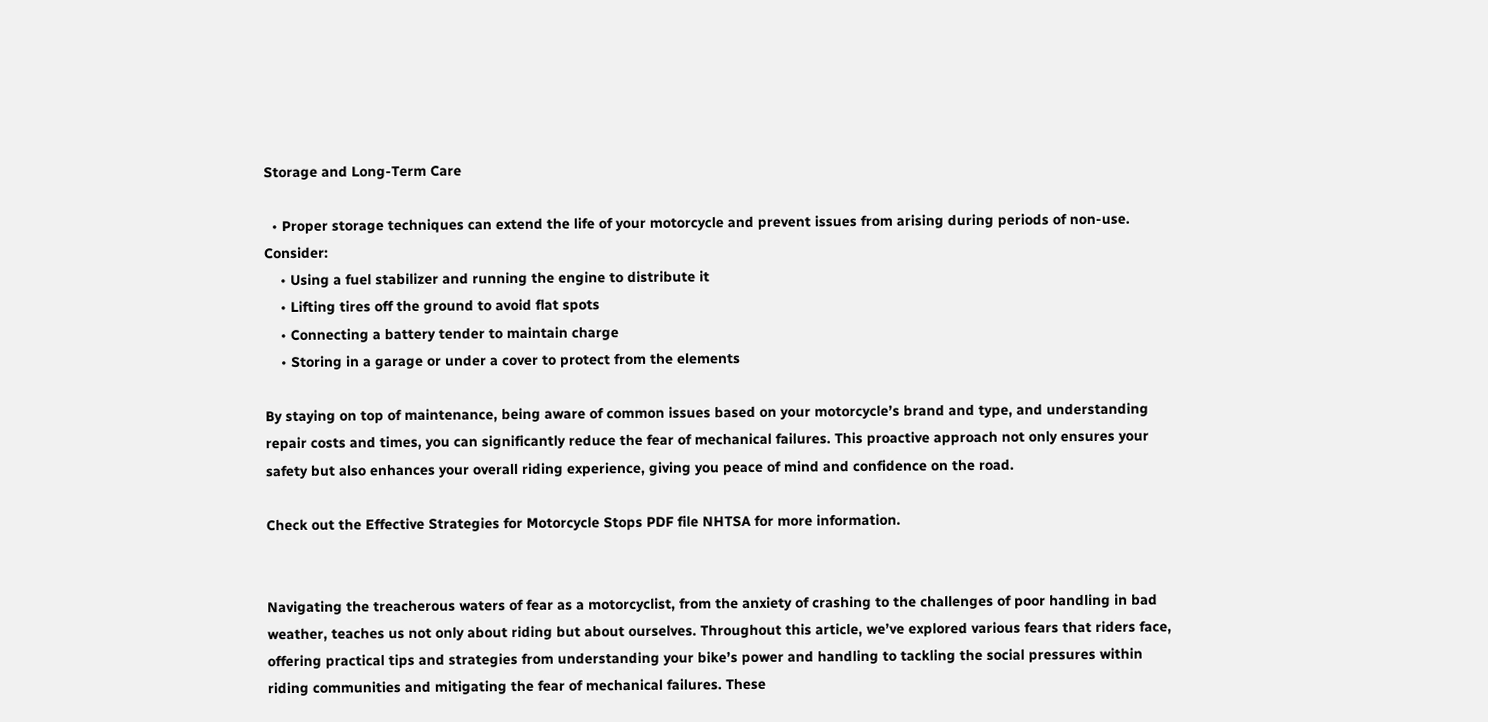Storage and Long-Term Care

  • Proper storage techniques can extend the life of your motorcycle and prevent issues from arising during periods of non-use. Consider:
    • Using a fuel stabilizer and running the engine to distribute it
    • Lifting tires off the ground to avoid flat spots
    • Connecting a battery tender to maintain charge
    • Storing in a garage or under a cover to protect from the elements

By staying on top of maintenance, being aware of common issues based on your motorcycle’s brand and type, and understanding repair costs and times, you can significantly reduce the fear of mechanical failures. This proactive approach not only ensures your safety but also enhances your overall riding experience, giving you peace of mind and confidence on the road.

Check out the Effective Strategies for Motorcycle Stops PDF file NHTSA for more information.


Navigating the treacherous waters of fear as a motorcyclist, from the anxiety of crashing to the challenges of poor handling in bad weather, teaches us not only about riding but about ourselves. Throughout this article, we’ve explored various fears that riders face, offering practical tips and strategies from understanding your bike’s power and handling to tackling the social pressures within riding communities and mitigating the fear of mechanical failures. These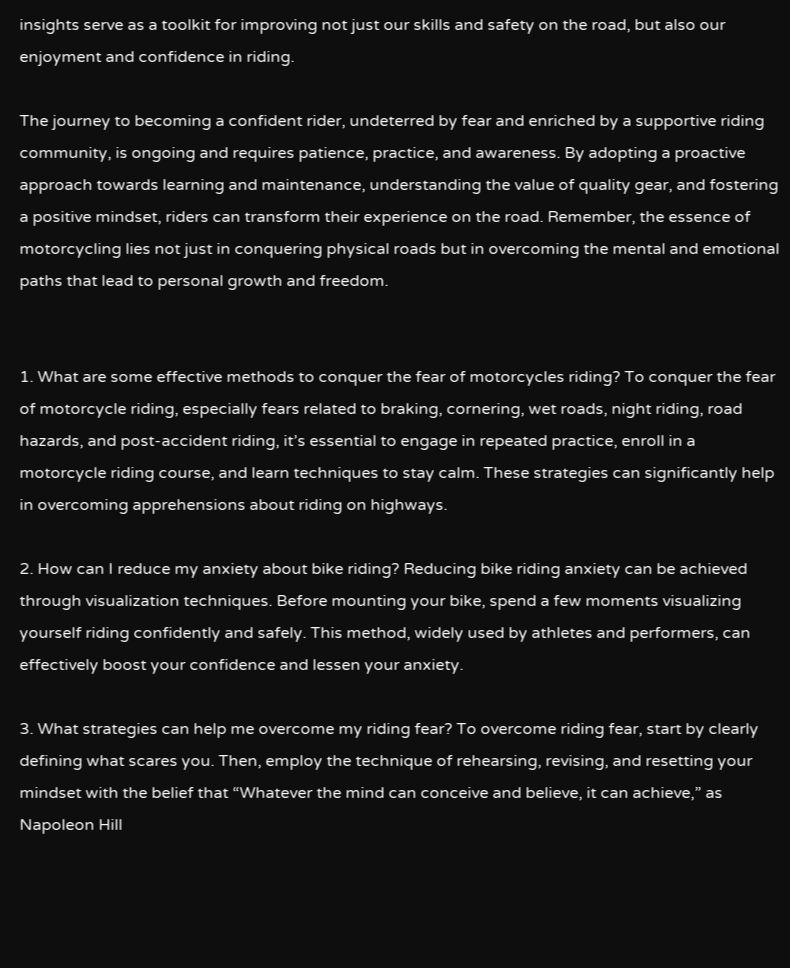insights serve as a toolkit for improving not just our skills and safety on the road, but also our enjoyment and confidence in riding.

The journey to becoming a confident rider, undeterred by fear and enriched by a supportive riding community, is ongoing and requires patience, practice, and awareness. By adopting a proactive approach towards learning and maintenance, understanding the value of quality gear, and fostering a positive mindset, riders can transform their experience on the road. Remember, the essence of motorcycling lies not just in conquering physical roads but in overcoming the mental and emotional paths that lead to personal growth and freedom.


1. What are some effective methods to conquer the fear of motorcycles riding? To conquer the fear of motorcycle riding, especially fears related to braking, cornering, wet roads, night riding, road hazards, and post-accident riding, it’s essential to engage in repeated practice, enroll in a motorcycle riding course, and learn techniques to stay calm. These strategies can significantly help in overcoming apprehensions about riding on highways.

2. How can I reduce my anxiety about bike riding? Reducing bike riding anxiety can be achieved through visualization techniques. Before mounting your bike, spend a few moments visualizing yourself riding confidently and safely. This method, widely used by athletes and performers, can effectively boost your confidence and lessen your anxiety.

3. What strategies can help me overcome my riding fear? To overcome riding fear, start by clearly defining what scares you. Then, employ the technique of rehearsing, revising, and resetting your mindset with the belief that “Whatever the mind can conceive and believe, it can achieve,” as Napoleon Hill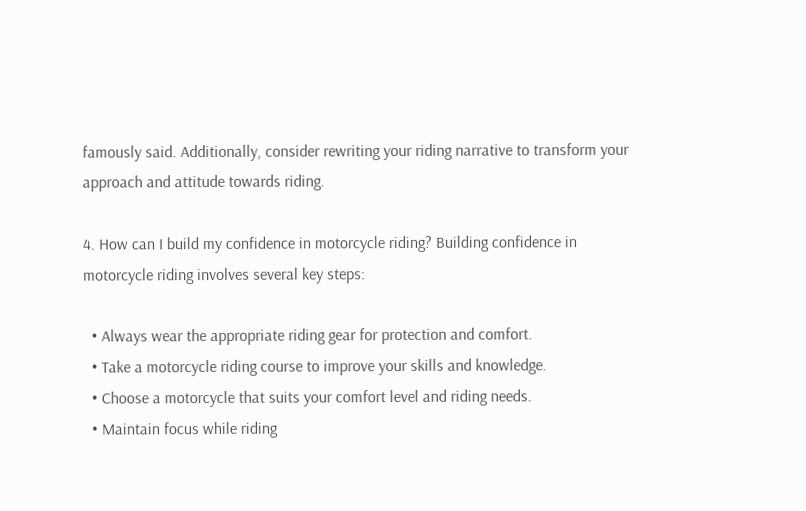famously said. Additionally, consider rewriting your riding narrative to transform your approach and attitude towards riding.

4. How can I build my confidence in motorcycle riding? Building confidence in motorcycle riding involves several key steps:

  • Always wear the appropriate riding gear for protection and comfort.
  • Take a motorcycle riding course to improve your skills and knowledge.
  • Choose a motorcycle that suits your comfort level and riding needs.
  • Maintain focus while riding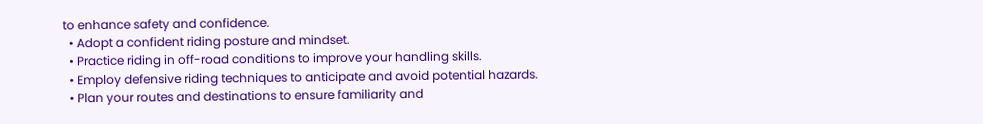to enhance safety and confidence.
  • Adopt a confident riding posture and mindset.
  • Practice riding in off-road conditions to improve your handling skills.
  • Employ defensive riding techniques to anticipate and avoid potential hazards.
  • Plan your routes and destinations to ensure familiarity and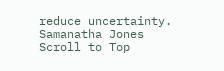reduce uncertainty.
Samanatha Jones
Scroll to Top